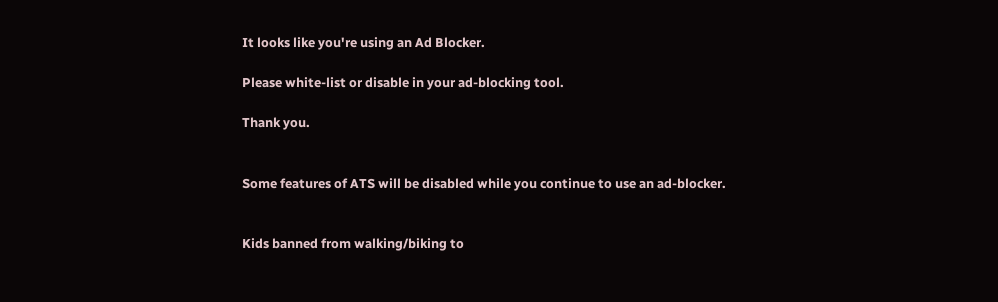It looks like you're using an Ad Blocker.

Please white-list or disable in your ad-blocking tool.

Thank you.


Some features of ATS will be disabled while you continue to use an ad-blocker.


Kids banned from walking/biking to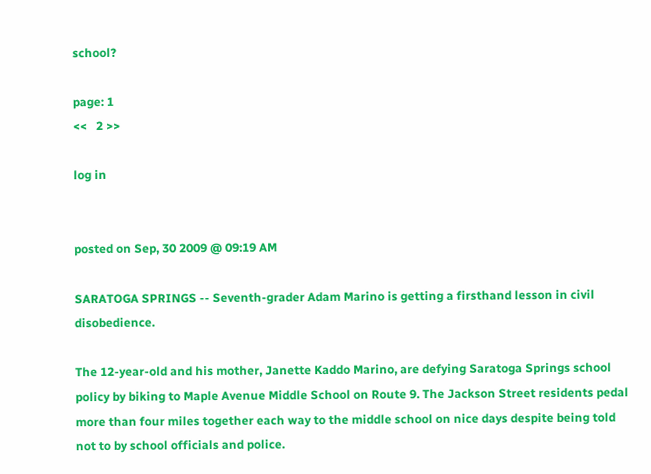school?

page: 1
<<   2 >>

log in


posted on Sep, 30 2009 @ 09:19 AM

SARATOGA SPRINGS -- Seventh-grader Adam Marino is getting a firsthand lesson in civil disobedience.

The 12-year-old and his mother, Janette Kaddo Marino, are defying Saratoga Springs school policy by biking to Maple Avenue Middle School on Route 9. The Jackson Street residents pedal more than four miles together each way to the middle school on nice days despite being told not to by school officials and police.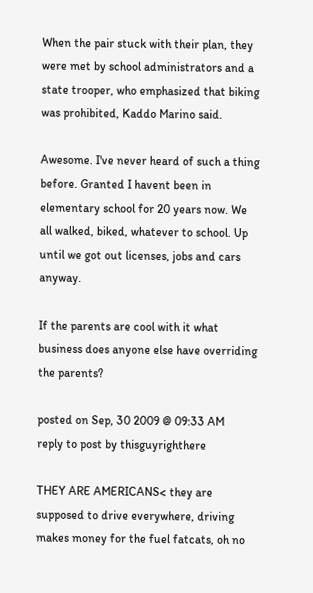When the pair stuck with their plan, they were met by school administrators and a state trooper, who emphasized that biking was prohibited, Kaddo Marino said.

Awesome. I've never heard of such a thing before. Granted I havent been in elementary school for 20 years now. We all walked, biked, whatever to school. Up until we got out licenses, jobs and cars anyway.

If the parents are cool with it what business does anyone else have overriding the parents?

posted on Sep, 30 2009 @ 09:33 AM
reply to post by thisguyrighthere

THEY ARE AMERICANS< they are supposed to drive everywhere, driving makes money for the fuel fatcats, oh no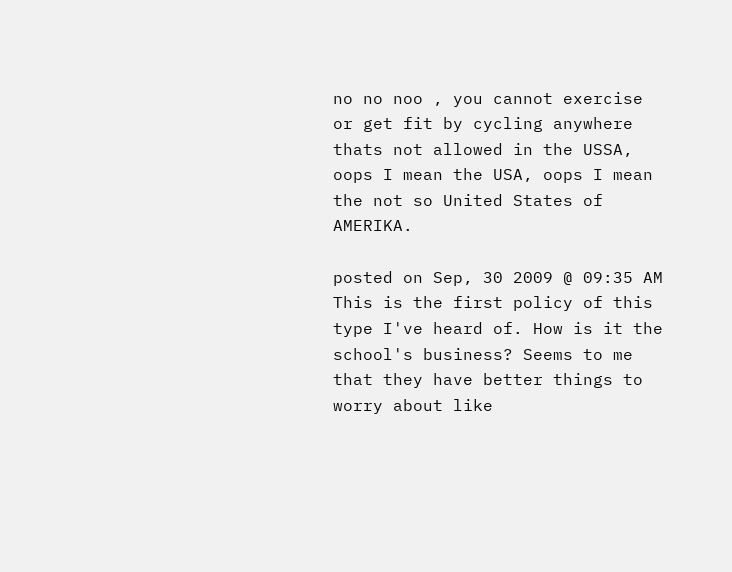no no noo , you cannot exercise or get fit by cycling anywhere thats not allowed in the USSA, oops I mean the USA, oops I mean the not so United States of AMERIKA.

posted on Sep, 30 2009 @ 09:35 AM
This is the first policy of this type I've heard of. How is it the school's business? Seems to me that they have better things to worry about like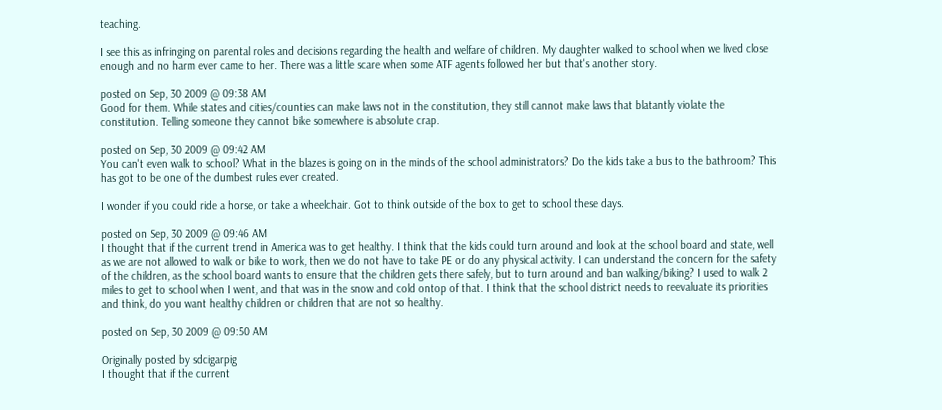teaching.

I see this as infringing on parental roles and decisions regarding the health and welfare of children. My daughter walked to school when we lived close enough and no harm ever came to her. There was a little scare when some ATF agents followed her but that's another story.

posted on Sep, 30 2009 @ 09:38 AM
Good for them. While states and cities/counties can make laws not in the constitution, they still cannot make laws that blatantly violate the constitution. Telling someone they cannot bike somewhere is absolute crap.

posted on Sep, 30 2009 @ 09:42 AM
You can't even walk to school? What in the blazes is going on in the minds of the school administrators? Do the kids take a bus to the bathroom? This has got to be one of the dumbest rules ever created.

I wonder if you could ride a horse, or take a wheelchair. Got to think outside of the box to get to school these days.

posted on Sep, 30 2009 @ 09:46 AM
I thought that if the current trend in America was to get healthy. I think that the kids could turn around and look at the school board and state, well as we are not allowed to walk or bike to work, then we do not have to take PE or do any physical activity. I can understand the concern for the safety of the children, as the school board wants to ensure that the children gets there safely, but to turn around and ban walking/biking? I used to walk 2 miles to get to school when I went, and that was in the snow and cold ontop of that. I think that the school district needs to reevaluate its priorities and think, do you want healthy children or children that are not so healthy.

posted on Sep, 30 2009 @ 09:50 AM

Originally posted by sdcigarpig
I thought that if the current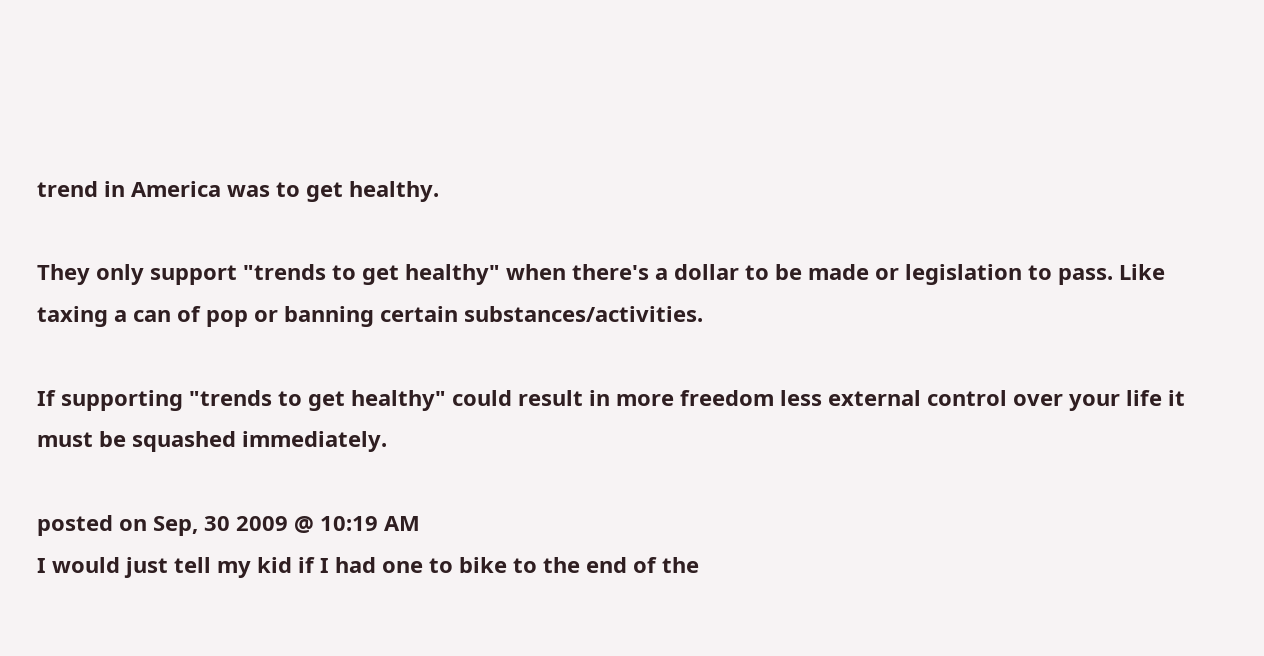trend in America was to get healthy.

They only support "trends to get healthy" when there's a dollar to be made or legislation to pass. Like taxing a can of pop or banning certain substances/activities.

If supporting "trends to get healthy" could result in more freedom less external control over your life it must be squashed immediately.

posted on Sep, 30 2009 @ 10:19 AM
I would just tell my kid if I had one to bike to the end of the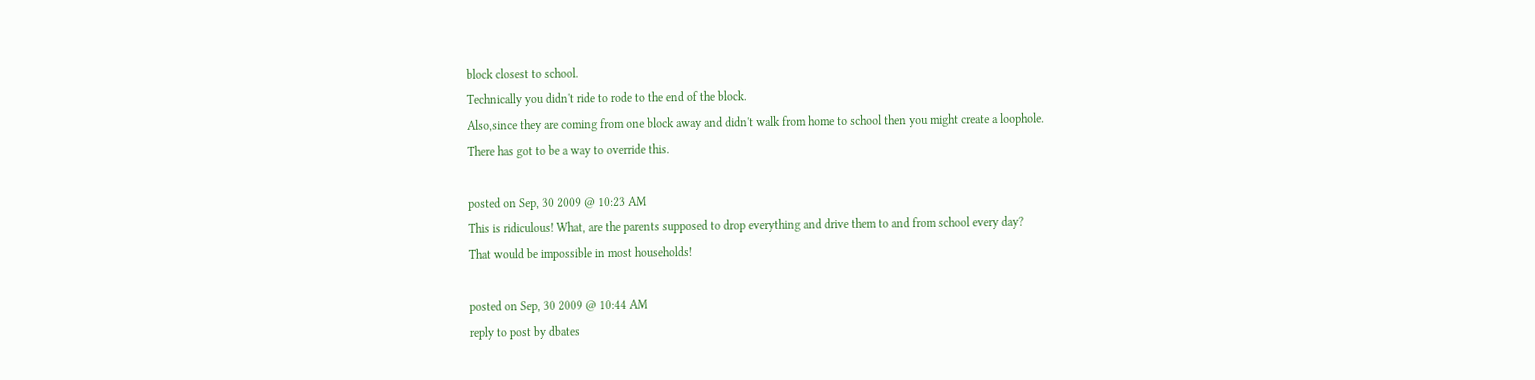block closest to school.
Technically you didn't ride to rode to the end of the block.
Also,since they are coming from one block away and didn't walk from home to school then you might create a loophole.
There has got to be a way to override this.

posted on Sep, 30 2009 @ 10:23 AM
This is ridiculous! What, are the parents supposed to drop everything and drive them to and from school every day?
That would be impossible in most households!

posted on Sep, 30 2009 @ 10:44 AM
reply to post by dbates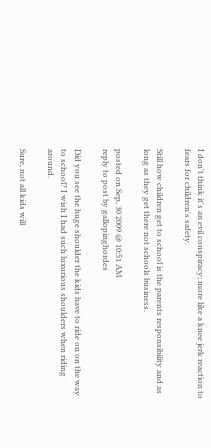I don't think it's an evil conspiracy; more like a knee jerk reaction to fears for children's safety.

Still how children get to school is the parents responsibility and as long as they get there not schools business.

posted on Sep, 30 2009 @ 10:51 AM
reply to post by gallopinghordes

Did you see the huge shoulder the kids have to ride on on the way to school? I wish I had such luxurious shoulders when riding around.

Sure, not all kids will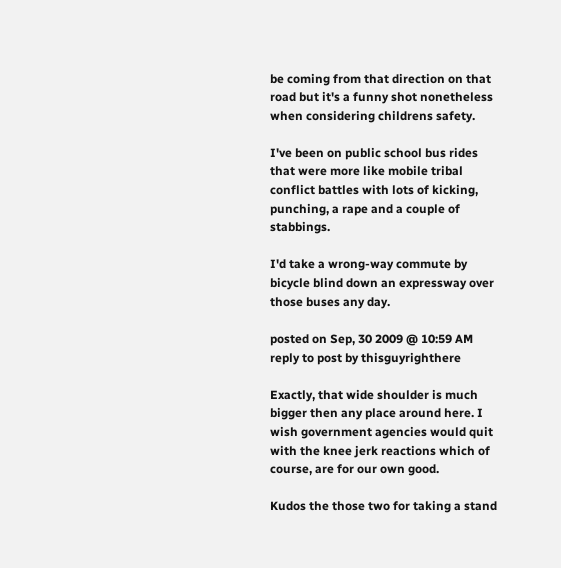be coming from that direction on that road but it's a funny shot nonetheless when considering childrens safety.

I've been on public school bus rides that were more like mobile tribal conflict battles with lots of kicking, punching, a rape and a couple of stabbings.

I'd take a wrong-way commute by bicycle blind down an expressway over those buses any day.

posted on Sep, 30 2009 @ 10:59 AM
reply to post by thisguyrighthere

Exactly, that wide shoulder is much bigger then any place around here. I wish government agencies would quit with the knee jerk reactions which of course, are for our own good.

Kudos the those two for taking a stand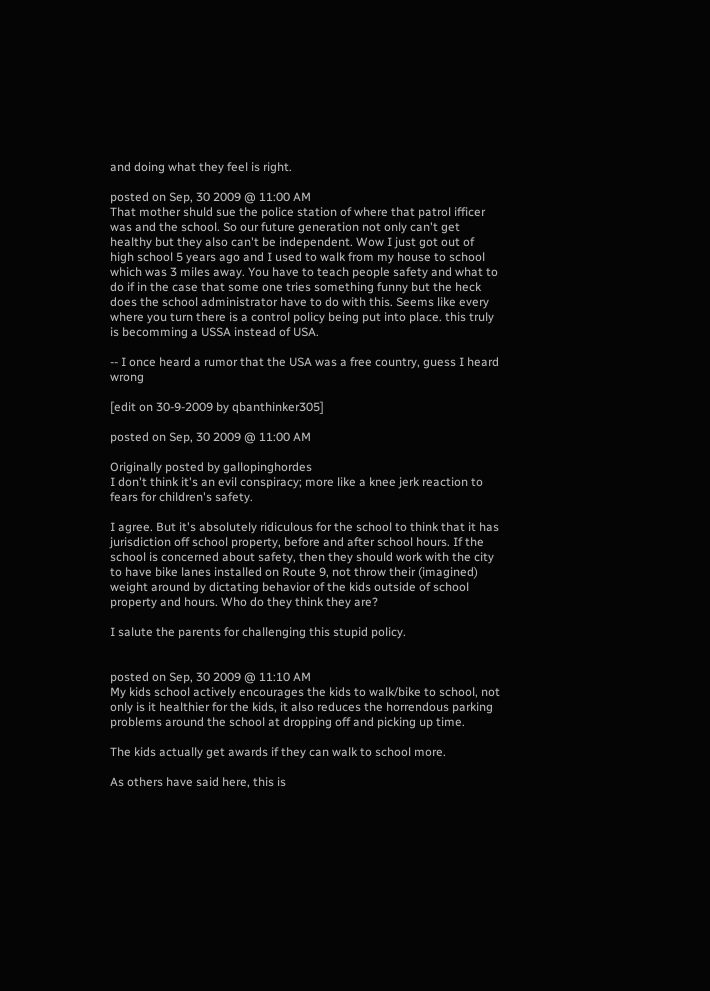and doing what they feel is right.

posted on Sep, 30 2009 @ 11:00 AM
That mother shuld sue the police station of where that patrol ifficer was and the school. So our future generation not only can't get healthy but they also can't be independent. Wow I just got out of high school 5 years ago and I used to walk from my house to school which was 3 miles away. You have to teach people safety and what to do if in the case that some one tries something funny but the heck does the school administrator have to do with this. Seems like every where you turn there is a control policy being put into place. this truly is becomming a USSA instead of USA.

-- I once heard a rumor that the USA was a free country, guess I heard wrong

[edit on 30-9-2009 by qbanthinker305]

posted on Sep, 30 2009 @ 11:00 AM

Originally posted by gallopinghordes
I don't think it's an evil conspiracy; more like a knee jerk reaction to fears for children's safety.

I agree. But it's absolutely ridiculous for the school to think that it has jurisdiction off school property, before and after school hours. If the school is concerned about safety, then they should work with the city to have bike lanes installed on Route 9, not throw their (imagined) weight around by dictating behavior of the kids outside of school property and hours. Who do they think they are?

I salute the parents for challenging this stupid policy.


posted on Sep, 30 2009 @ 11:10 AM
My kids school actively encourages the kids to walk/bike to school, not only is it healthier for the kids, it also reduces the horrendous parking problems around the school at dropping off and picking up time.

The kids actually get awards if they can walk to school more.

As others have said here, this is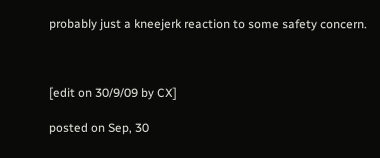probably just a kneejerk reaction to some safety concern.



[edit on 30/9/09 by CX]

posted on Sep, 30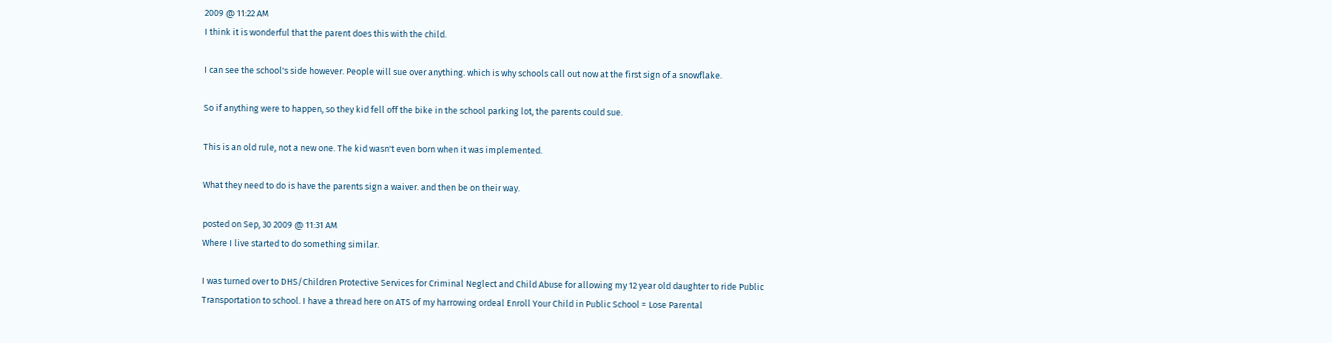2009 @ 11:22 AM
I think it is wonderful that the parent does this with the child.

I can see the school's side however. People will sue over anything. which is why schools call out now at the first sign of a snowflake.

So if anything were to happen, so they kid fell off the bike in the school parking lot, the parents could sue.

This is an old rule, not a new one. The kid wasn't even born when it was implemented.

What they need to do is have the parents sign a waiver. and then be on their way.

posted on Sep, 30 2009 @ 11:31 AM
Where I live started to do something similar.

I was turned over to DHS/Children Protective Services for Criminal Neglect and Child Abuse for allowing my 12 year old daughter to ride Public Transportation to school. I have a thread here on ATS of my harrowing ordeal Enroll Your Child in Public School = Lose Parental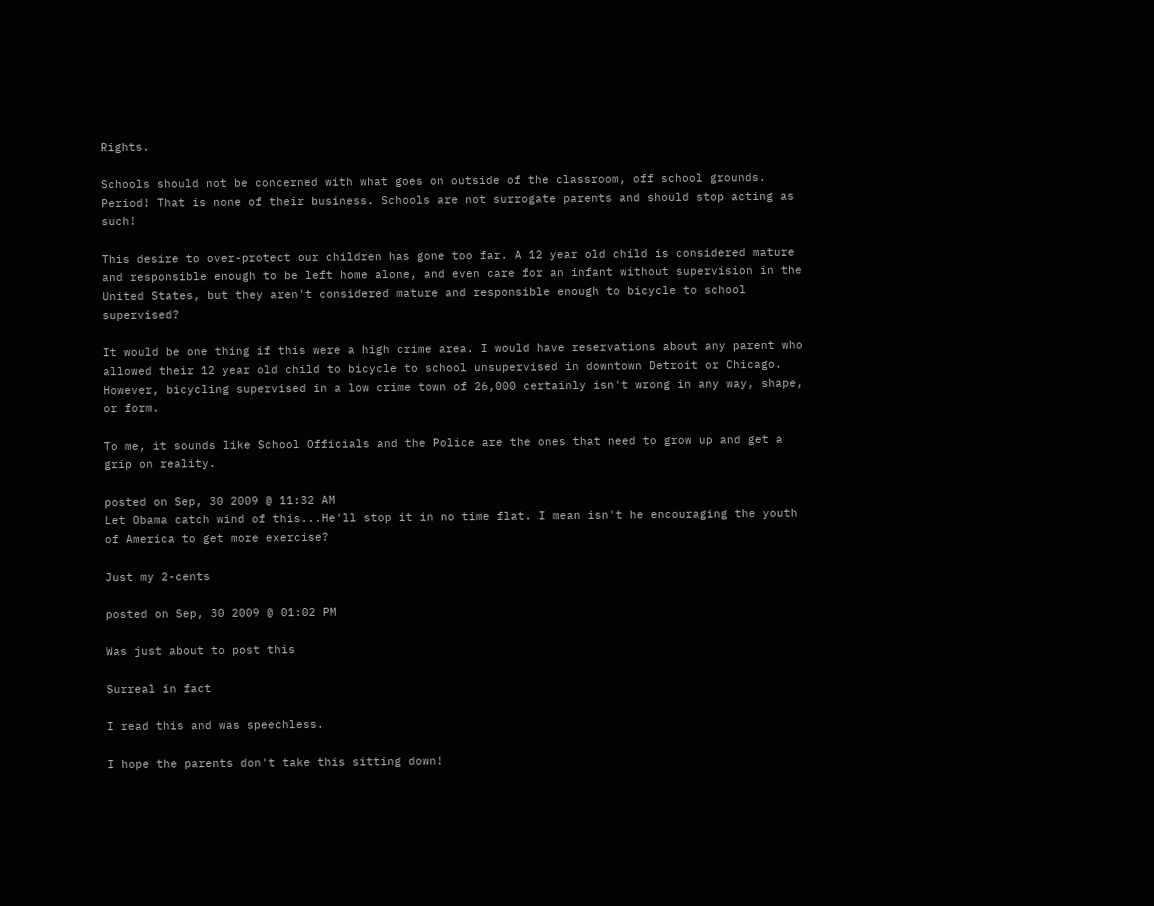Rights.

Schools should not be concerned with what goes on outside of the classroom, off school grounds. Period! That is none of their business. Schools are not surrogate parents and should stop acting as such!

This desire to over-protect our children has gone too far. A 12 year old child is considered mature and responsible enough to be left home alone, and even care for an infant without supervision in the United States, but they aren't considered mature and responsible enough to bicycle to school supervised?

It would be one thing if this were a high crime area. I would have reservations about any parent who allowed their 12 year old child to bicycle to school unsupervised in downtown Detroit or Chicago. However, bicycling supervised in a low crime town of 26,000 certainly isn't wrong in any way, shape, or form.

To me, it sounds like School Officials and the Police are the ones that need to grow up and get a grip on reality.

posted on Sep, 30 2009 @ 11:32 AM
Let Obama catch wind of this...He'll stop it in no time flat. I mean isn't he encouraging the youth of America to get more exercise?

Just my 2-cents

posted on Sep, 30 2009 @ 01:02 PM

Was just about to post this

Surreal in fact

I read this and was speechless.

I hope the parents don't take this sitting down!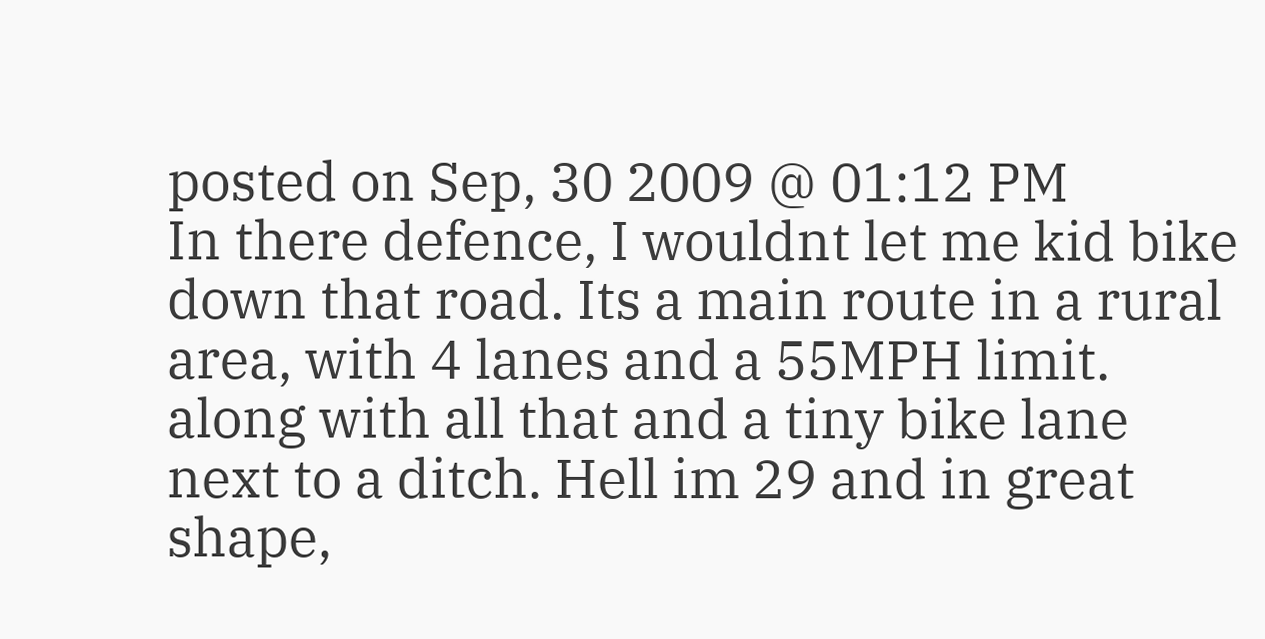posted on Sep, 30 2009 @ 01:12 PM
In there defence, I wouldnt let me kid bike down that road. Its a main route in a rural area, with 4 lanes and a 55MPH limit. along with all that and a tiny bike lane next to a ditch. Hell im 29 and in great shape,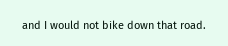and I would not bike down that road.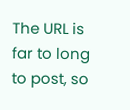The URL is far to long to post, so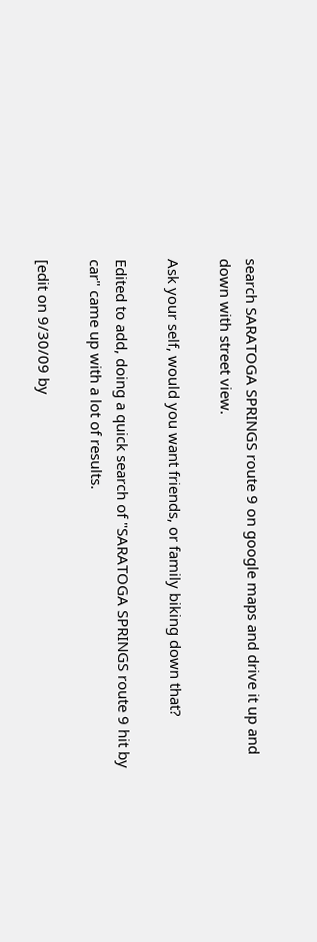search SARATOGA SPRINGS route 9 on google maps and drive it up and down with street view.

Ask your self, would you want friends, or family biking down that?

Edited to add, doing a quick search of "SARATOGA SPRINGS route 9 hit by car" came up with a lot of results.

[edit on 9/30/09 by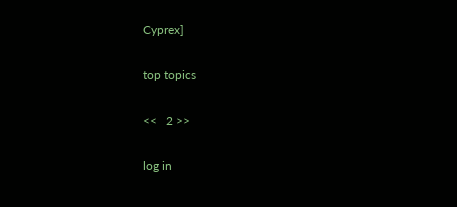Cyprex]

top topics

<<   2 >>

log in